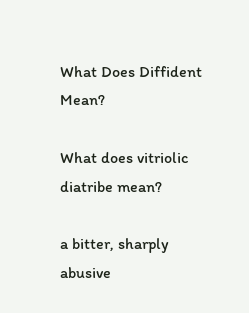What Does Diffident Mean?

What does vitriolic diatribe mean?

a bitter, sharply abusive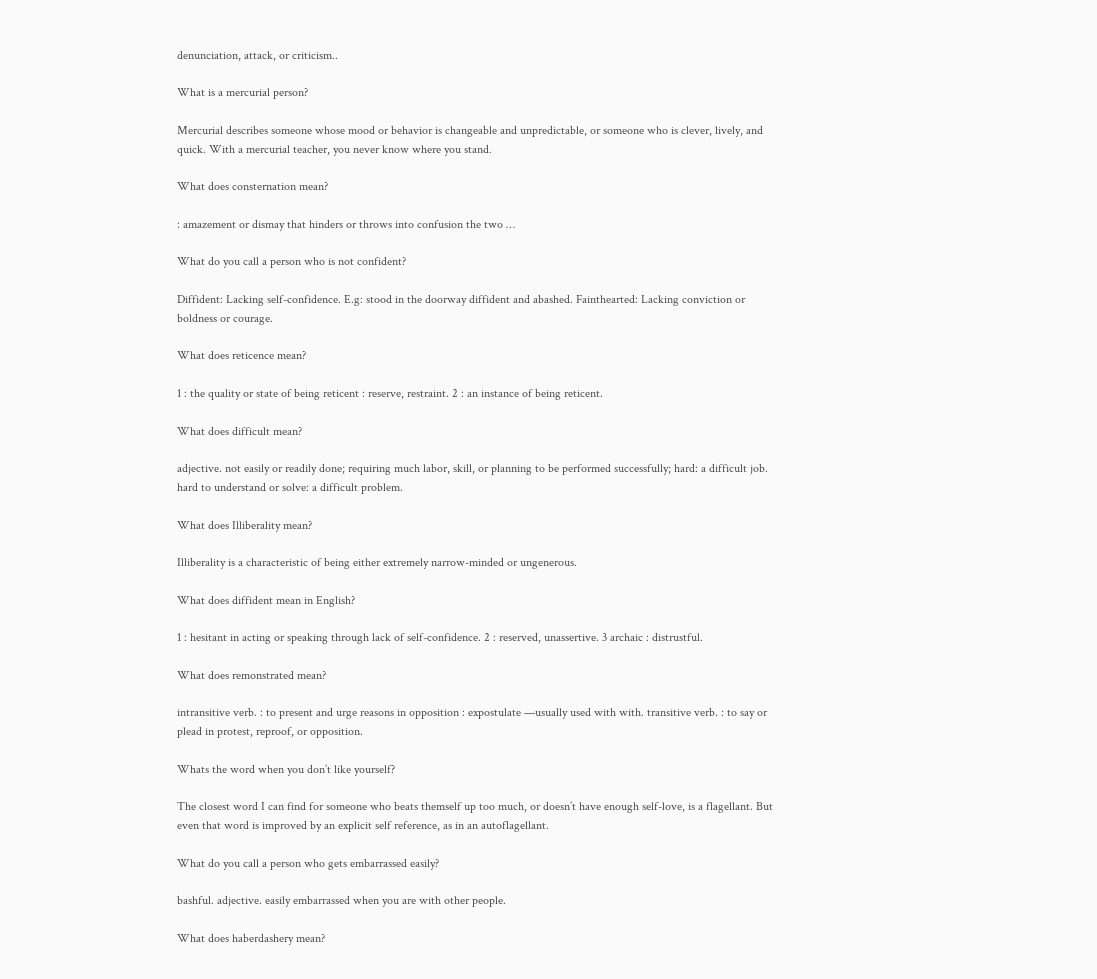denunciation, attack, or criticism..

What is a mercurial person?

Mercurial describes someone whose mood or behavior is changeable and unpredictable, or someone who is clever, lively, and quick. With a mercurial teacher, you never know where you stand.

What does consternation mean?

: amazement or dismay that hinders or throws into confusion the two …

What do you call a person who is not confident?

Diffident: Lacking self-confidence. E.g: stood in the doorway diffident and abashed. Fainthearted: Lacking conviction or boldness or courage.

What does reticence mean?

1 : the quality or state of being reticent : reserve, restraint. 2 : an instance of being reticent.

What does difficult mean?

adjective. not easily or readily done; requiring much labor, skill, or planning to be performed successfully; hard: a difficult job. hard to understand or solve: a difficult problem.

What does Illiberality mean?

Illiberality is a characteristic of being either extremely narrow-minded or ungenerous.

What does diffident mean in English?

1 : hesitant in acting or speaking through lack of self-confidence. 2 : reserved, unassertive. 3 archaic : distrustful.

What does remonstrated mean?

intransitive verb. : to present and urge reasons in opposition : expostulate —usually used with with. transitive verb. : to say or plead in protest, reproof, or opposition.

Whats the word when you don’t like yourself?

The closest word I can find for someone who beats themself up too much, or doesn’t have enough self-love, is a flagellant. But even that word is improved by an explicit self reference, as in an autoflagellant.

What do you call a person who gets embarrassed easily?

bashful. adjective. easily embarrassed when you are with other people.

What does haberdashery mean?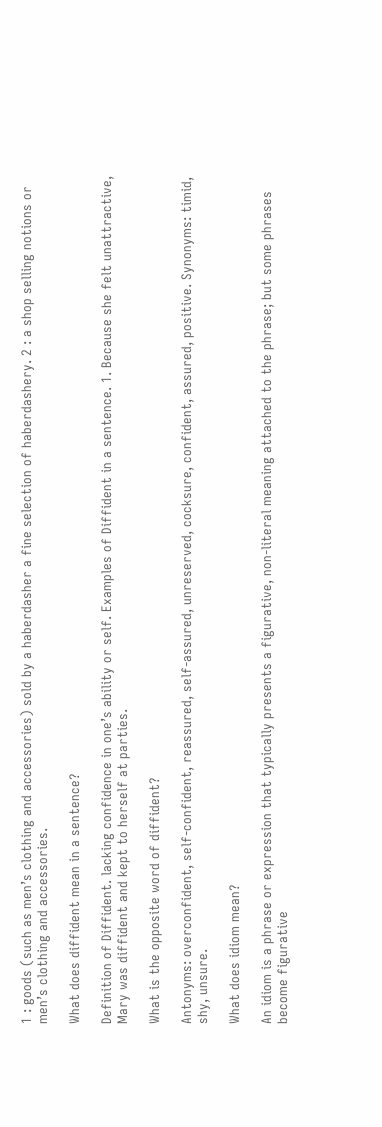1 : goods (such as men’s clothing and accessories) sold by a haberdasher a fine selection of haberdashery. 2 : a shop selling notions or men’s clothing and accessories.

What does diffident mean in a sentence?

Definition of Diffident. lacking confidence in one’s ability or self. Examples of Diffident in a sentence. 1. Because she felt unattractive, Mary was diffident and kept to herself at parties.

What is the opposite word of diffident?

Antonyms: overconfident, self-confident, reassured, self-assured, unreserved, cocksure, confident, assured, positive. Synonyms: timid, shy, unsure.

What does idiom mean?

An idiom is a phrase or expression that typically presents a figurative, non-literal meaning attached to the phrase; but some phrases become figurative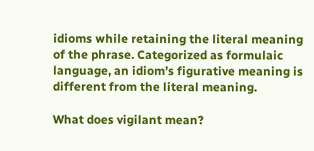idioms while retaining the literal meaning of the phrase. Categorized as formulaic language, an idiom’s figurative meaning is different from the literal meaning.

What does vigilant mean?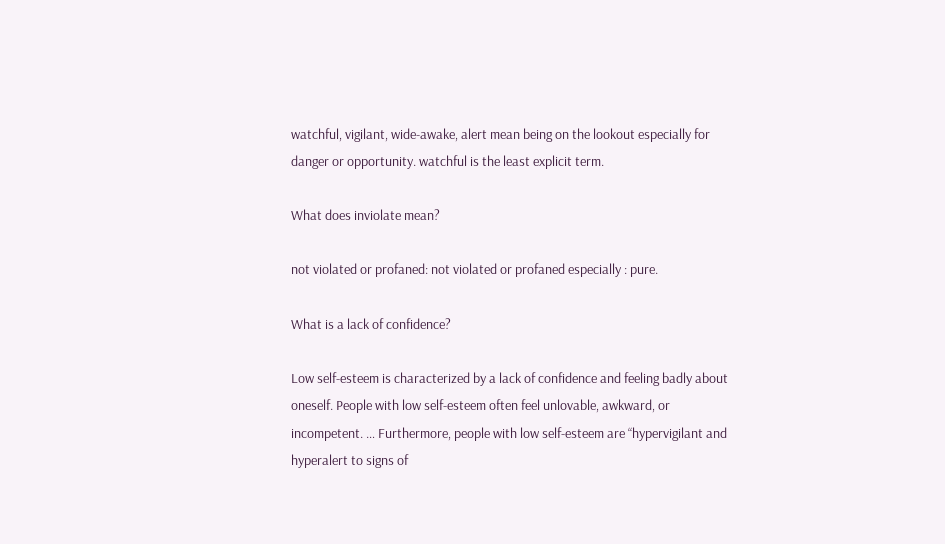watchful, vigilant, wide-awake, alert mean being on the lookout especially for danger or opportunity. watchful is the least explicit term.

What does inviolate mean?

not violated or profaned: not violated or profaned especially : pure.

What is a lack of confidence?

Low self-esteem is characterized by a lack of confidence and feeling badly about oneself. People with low self-esteem often feel unlovable, awkward, or incompetent. … Furthermore, people with low self-esteem are “hypervigilant and hyperalert to signs of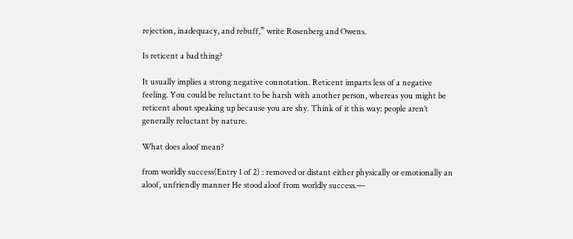rejection, inadequacy, and rebuff,” write Rosenberg and Owens.

Is reticent a bad thing?

It usually implies a strong negative connotation. Reticent imparts less of a negative feeling. You could be reluctant to be harsh with another person, whereas you might be reticent about speaking up because you are shy. Think of it this way: people aren’t generally reluctant by nature.

What does aloof mean?

from worldly success(Entry 1 of 2) : removed or distant either physically or emotionally an aloof, unfriendly manner He stood aloof from worldly success.—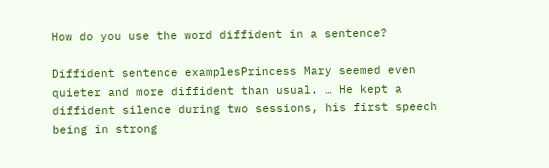How do you use the word diffident in a sentence?

Diffident sentence examplesPrincess Mary seemed even quieter and more diffident than usual. … He kept a diffident silence during two sessions, his first speech being in strong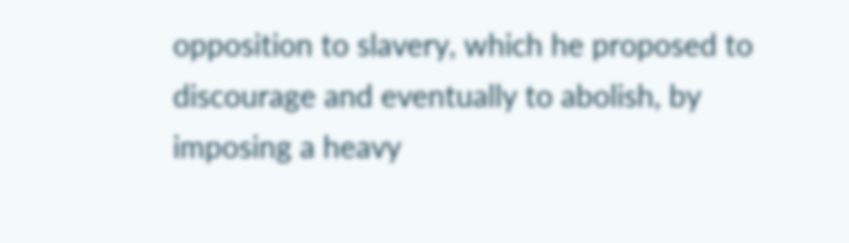opposition to slavery, which he proposed to discourage and eventually to abolish, by imposing a heavy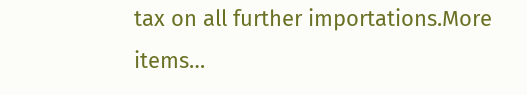tax on all further importations.More items…